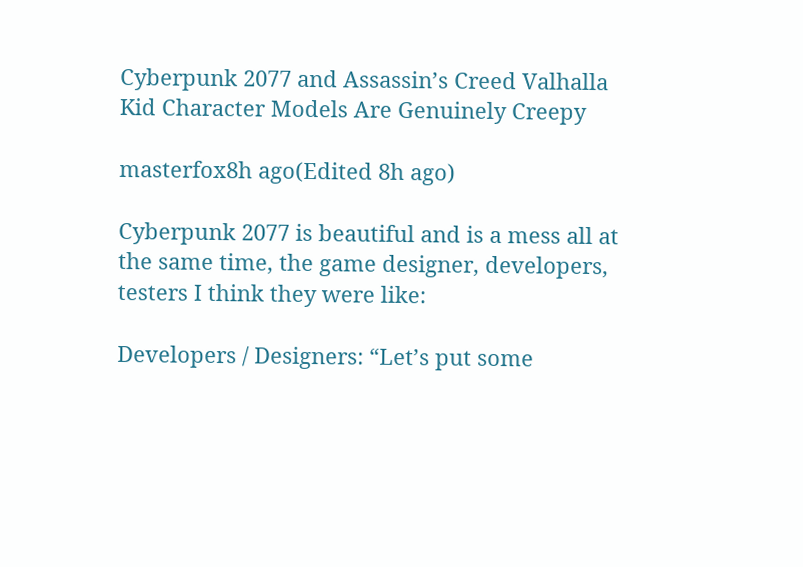Cyberpunk 2077 and Assassin’s Creed Valhalla Kid Character Models Are Genuinely Creepy

masterfox8h ago(Edited 8h ago)

Cyberpunk 2077 is beautiful and is a mess all at the same time, the game designer, developers, testers I think they were like:

Developers / Designers: “Let’s put some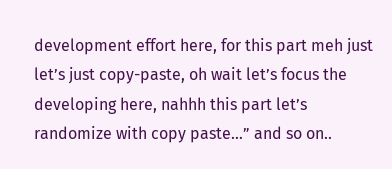development effort here, for this part meh just let’s just copy-paste, oh wait let’s focus the developing here, nahhh this part let’s randomize with copy paste…” and so on..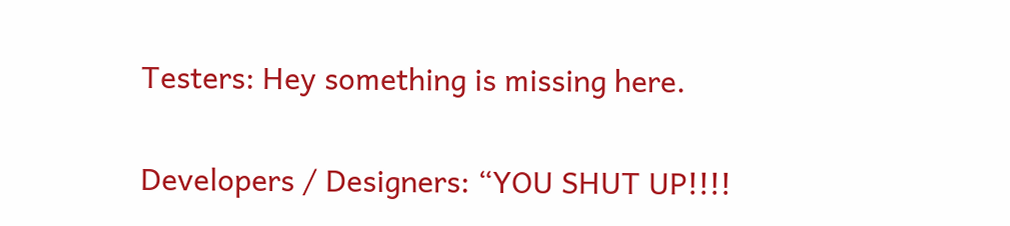Testers: Hey something is missing here.

Developers / Designers: “YOU SHUT UP!!!!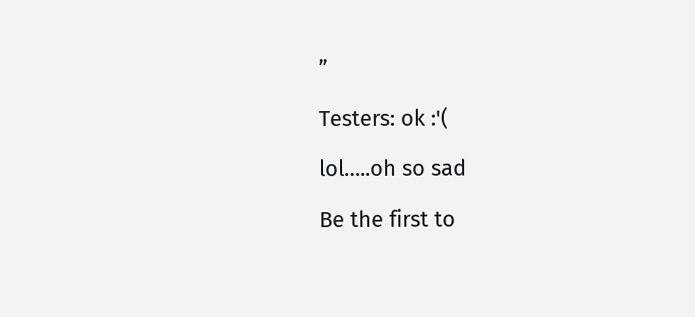”

Testers: ok :'(

lol…..oh so sad

Be the first to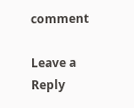comment

Leave a Reply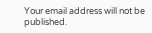Your email address will not be published.